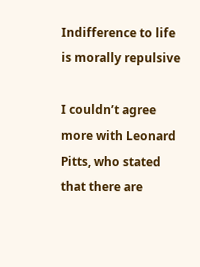Indifference to life is morally repulsive

I couldn’t agree more with Leonard Pitts, who stated that there are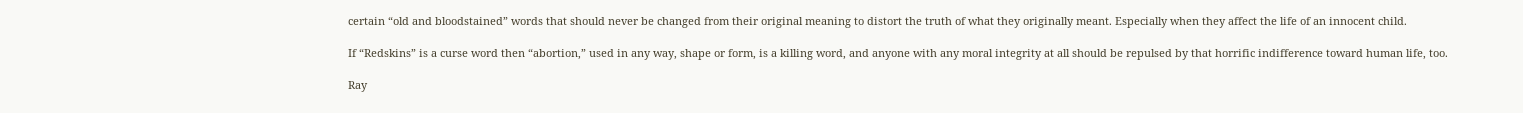certain “old and bloodstained” words that should never be changed from their original meaning to distort the truth of what they originally meant. Especially when they affect the life of an innocent child.

If “Redskins” is a curse word then “abortion,” used in any way, shape or form, is a killing word, and anyone with any moral integrity at all should be repulsed by that horrific indifference toward human life, too.

Ray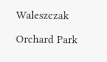Waleszczak

Orchard Park